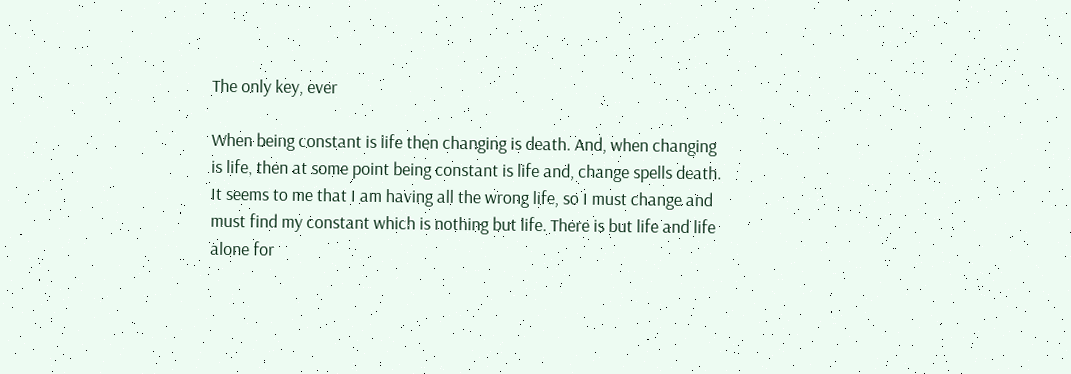The only key, ever

When being constant is life then changing is death. And, when changing is life, then at some point being constant is life and, change spells death. It seems to me that I am having all the wrong life, so I must change and must find my constant which is nothing but life. There is but life and life alone for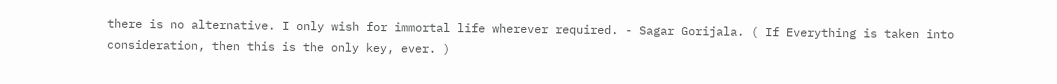there is no alternative. I only wish for immortal life wherever required. - Sagar Gorijala. ( If Everything is taken into consideration, then this is the only key, ever. )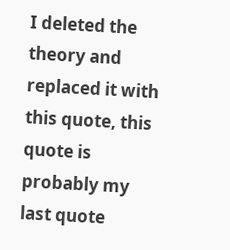I deleted the theory and replaced it with this quote, this quote is probably my last quote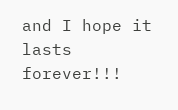and I hope it lasts forever!!!